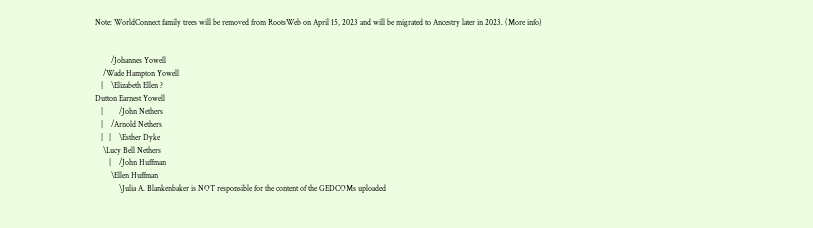Note: WorldConnect family trees will be removed from RootsWeb on April 15, 2023 and will be migrated to Ancestry later in 2023. (More info)


        /Johannes Yowell
    /Wade Hampton Yowell
   |    \Elizabeth Ellen ?
Dutton Earnest Yowell
   |        /John Nethers
   |    /Arnold Nethers
   |   |    \Esther Dyke
    \Lucy Bell Nethers
       |    /John Huffman
        \Ellen Huffman
            \Julia A. Blankenbaker is NOT responsible for the content of the GEDCOMs uploaded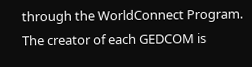through the WorldConnect Program. The creator of each GEDCOM is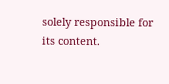solely responsible for its content.